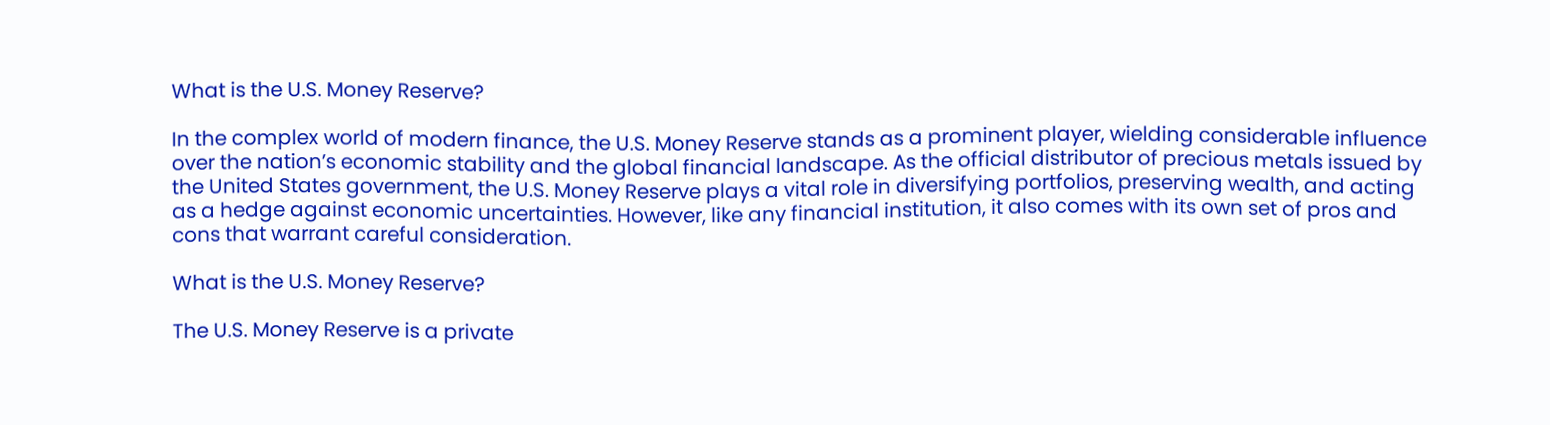What is the U.S. Money Reserve?

In the complex world of modern finance, the U.S. Money Reserve stands as a prominent player, wielding considerable influence over the nation’s economic stability and the global financial landscape. As the official distributor of precious metals issued by the United States government, the U.S. Money Reserve plays a vital role in diversifying portfolios, preserving wealth, and acting as a hedge against economic uncertainties. However, like any financial institution, it also comes with its own set of pros and cons that warrant careful consideration.

What is the U.S. Money Reserve?

The U.S. Money Reserve is a private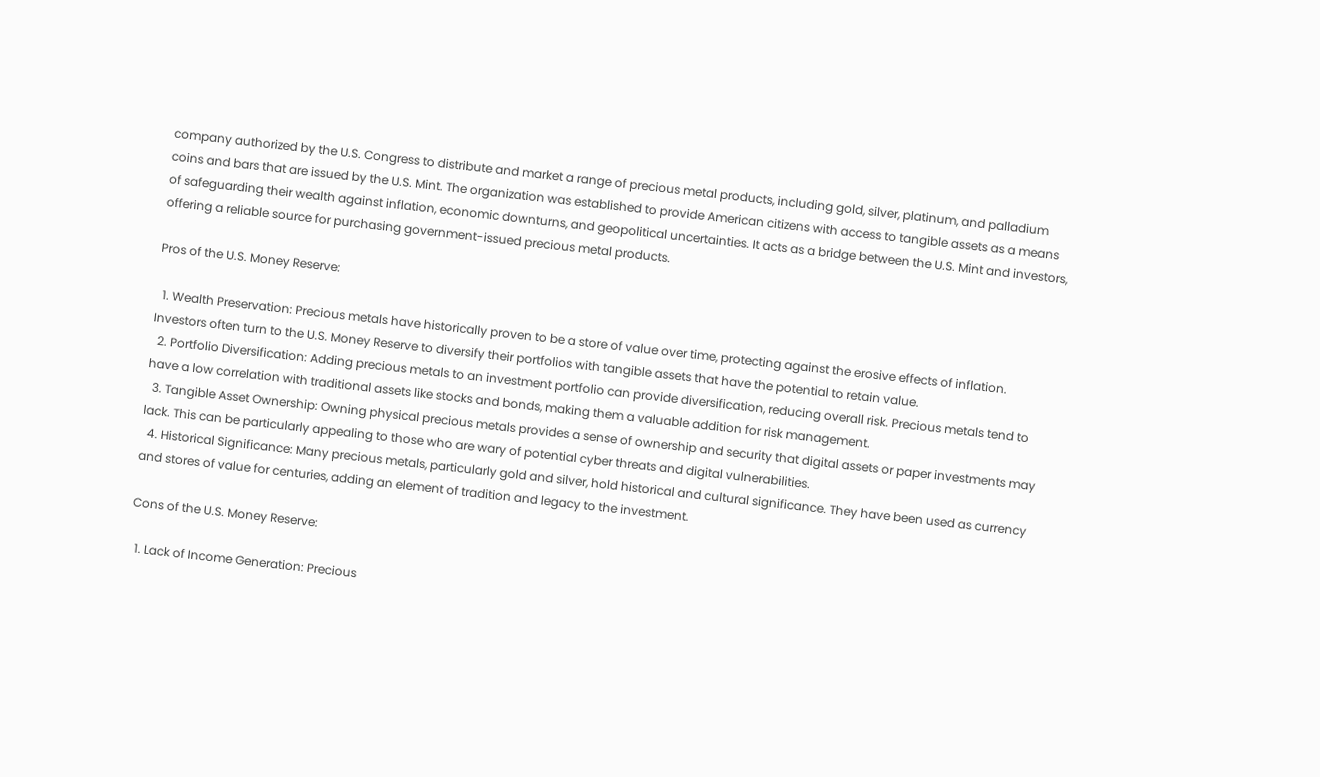company authorized by the U.S. Congress to distribute and market a range of precious metal products, including gold, silver, platinum, and palladium coins and bars that are issued by the U.S. Mint. The organization was established to provide American citizens with access to tangible assets as a means of safeguarding their wealth against inflation, economic downturns, and geopolitical uncertainties. It acts as a bridge between the U.S. Mint and investors, offering a reliable source for purchasing government-issued precious metal products.

Pros of the U.S. Money Reserve:

  1. Wealth Preservation: Precious metals have historically proven to be a store of value over time, protecting against the erosive effects of inflation. Investors often turn to the U.S. Money Reserve to diversify their portfolios with tangible assets that have the potential to retain value.
  2. Portfolio Diversification: Adding precious metals to an investment portfolio can provide diversification, reducing overall risk. Precious metals tend to have a low correlation with traditional assets like stocks and bonds, making them a valuable addition for risk management.
  3. Tangible Asset Ownership: Owning physical precious metals provides a sense of ownership and security that digital assets or paper investments may lack. This can be particularly appealing to those who are wary of potential cyber threats and digital vulnerabilities.
  4. Historical Significance: Many precious metals, particularly gold and silver, hold historical and cultural significance. They have been used as currency and stores of value for centuries, adding an element of tradition and legacy to the investment.

Cons of the U.S. Money Reserve:

  1. Lack of Income Generation: Precious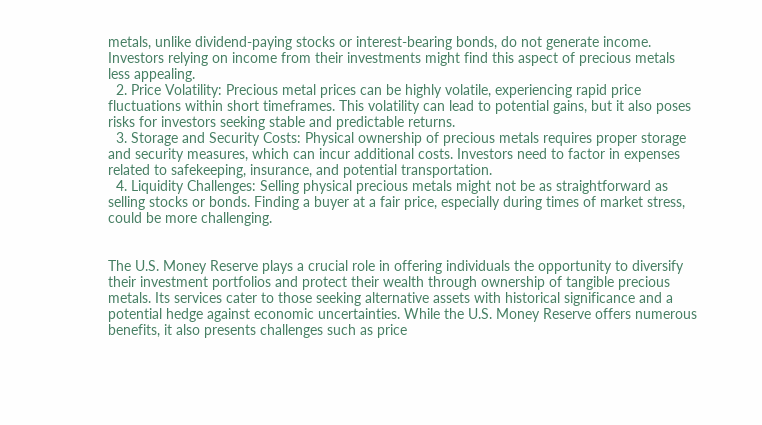metals, unlike dividend-paying stocks or interest-bearing bonds, do not generate income. Investors relying on income from their investments might find this aspect of precious metals less appealing.
  2. Price Volatility: Precious metal prices can be highly volatile, experiencing rapid price fluctuations within short timeframes. This volatility can lead to potential gains, but it also poses risks for investors seeking stable and predictable returns.
  3. Storage and Security Costs: Physical ownership of precious metals requires proper storage and security measures, which can incur additional costs. Investors need to factor in expenses related to safekeeping, insurance, and potential transportation.
  4. Liquidity Challenges: Selling physical precious metals might not be as straightforward as selling stocks or bonds. Finding a buyer at a fair price, especially during times of market stress, could be more challenging.


The U.S. Money Reserve plays a crucial role in offering individuals the opportunity to diversify their investment portfolios and protect their wealth through ownership of tangible precious metals. Its services cater to those seeking alternative assets with historical significance and a potential hedge against economic uncertainties. While the U.S. Money Reserve offers numerous benefits, it also presents challenges such as price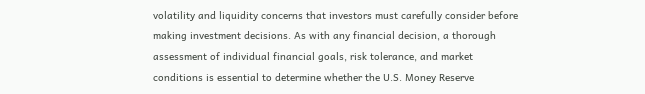volatility and liquidity concerns that investors must carefully consider before making investment decisions. As with any financial decision, a thorough assessment of individual financial goals, risk tolerance, and market conditions is essential to determine whether the U.S. Money Reserve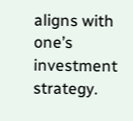aligns with one’s investment strategy.